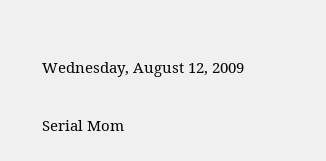Wednesday, August 12, 2009

Serial Mom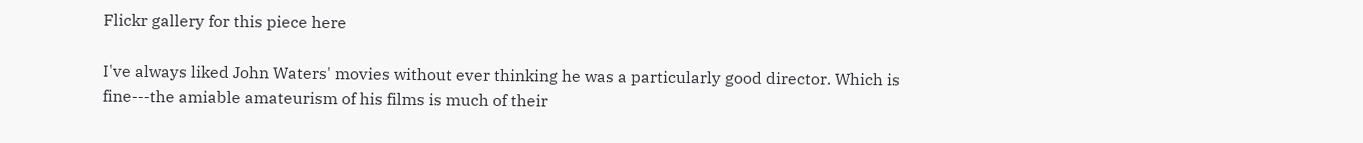Flickr gallery for this piece here

I've always liked John Waters' movies without ever thinking he was a particularly good director. Which is fine---the amiable amateurism of his films is much of their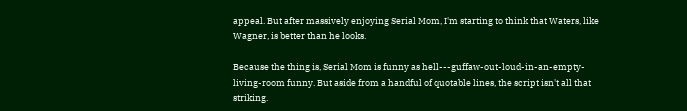appeal. But after massively enjoying Serial Mom, I'm starting to think that Waters, like Wagner, is better than he looks.

Because the thing is, Serial Mom is funny as hell---guffaw-out-loud-in-an-empty-living-room funny. But aside from a handful of quotable lines, the script isn't all that striking.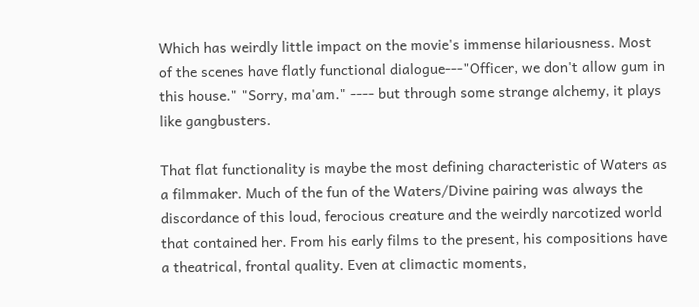Which has weirdly little impact on the movie's immense hilariousness. Most of the scenes have flatly functional dialogue---"Officer, we don't allow gum in this house." "Sorry, ma'am." ---- but through some strange alchemy, it plays like gangbusters.

That flat functionality is maybe the most defining characteristic of Waters as a filmmaker. Much of the fun of the Waters/Divine pairing was always the discordance of this loud, ferocious creature and the weirdly narcotized world that contained her. From his early films to the present, his compositions have a theatrical, frontal quality. Even at climactic moments,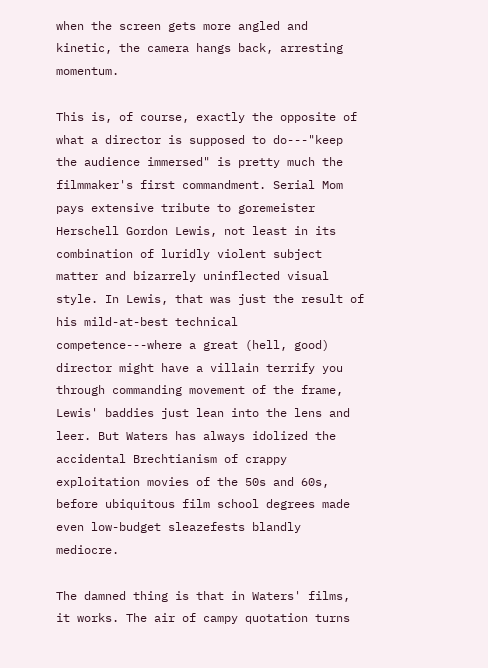when the screen gets more angled and kinetic, the camera hangs back, arresting momentum.

This is, of course, exactly the opposite of what a director is supposed to do---"keep the audience immersed" is pretty much the filmmaker's first commandment. Serial Mom pays extensive tribute to goremeister Herschell Gordon Lewis, not least in its combination of luridly violent subject matter and bizarrely uninflected visual style. In Lewis, that was just the result of his mild-at-best technical competence---where a great (hell, good) director might have a villain terrify you through commanding movement of the frame, Lewis' baddies just lean into the lens and leer. But Waters has always idolized the accidental Brechtianism of crappy exploitation movies of the 50s and 60s, before ubiquitous film school degrees made even low-budget sleazefests blandly mediocre.

The damned thing is that in Waters' films, it works. The air of campy quotation turns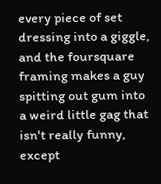every piece of set dressing into a giggle, and the foursquare framing makes a guy spitting out gum into a weird little gag that isn't really funny, except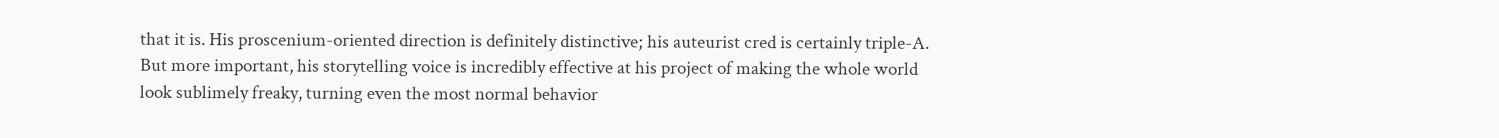that it is. His proscenium-oriented direction is definitely distinctive; his auteurist cred is certainly triple-A. But more important, his storytelling voice is incredibly effective at his project of making the whole world look sublimely freaky, turning even the most normal behavior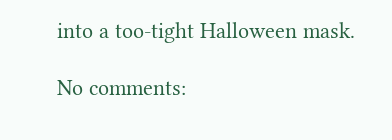into a too-tight Halloween mask.

No comments: